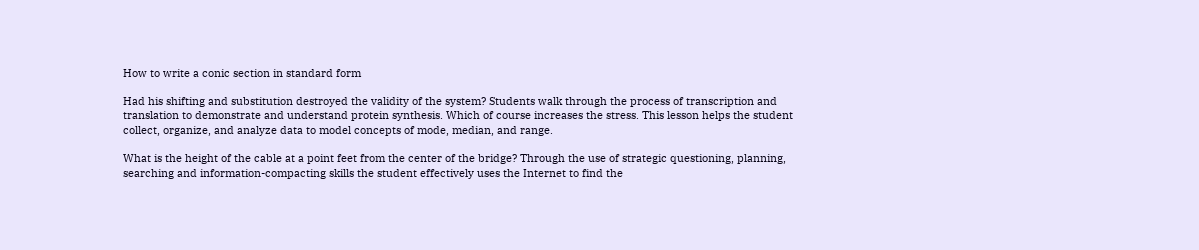How to write a conic section in standard form

Had his shifting and substitution destroyed the validity of the system? Students walk through the process of transcription and translation to demonstrate and understand protein synthesis. Which of course increases the stress. This lesson helps the student collect, organize, and analyze data to model concepts of mode, median, and range.

What is the height of the cable at a point feet from the center of the bridge? Through the use of strategic questioning, planning, searching and information-compacting skills the student effectively uses the Internet to find the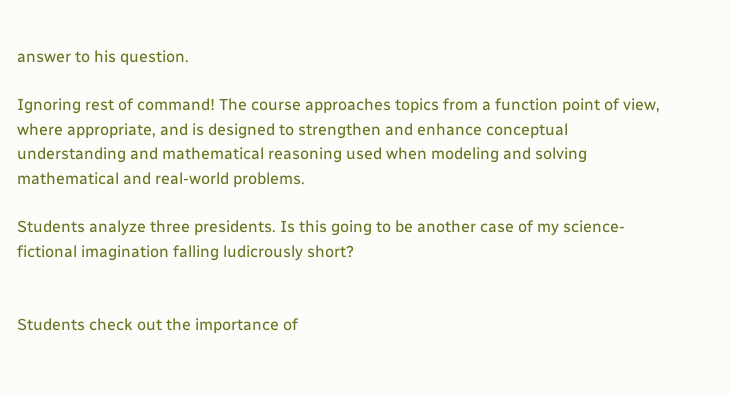answer to his question.

Ignoring rest of command! The course approaches topics from a function point of view, where appropriate, and is designed to strengthen and enhance conceptual understanding and mathematical reasoning used when modeling and solving mathematical and real-world problems.

Students analyze three presidents. Is this going to be another case of my science-fictional imagination falling ludicrously short?


Students check out the importance of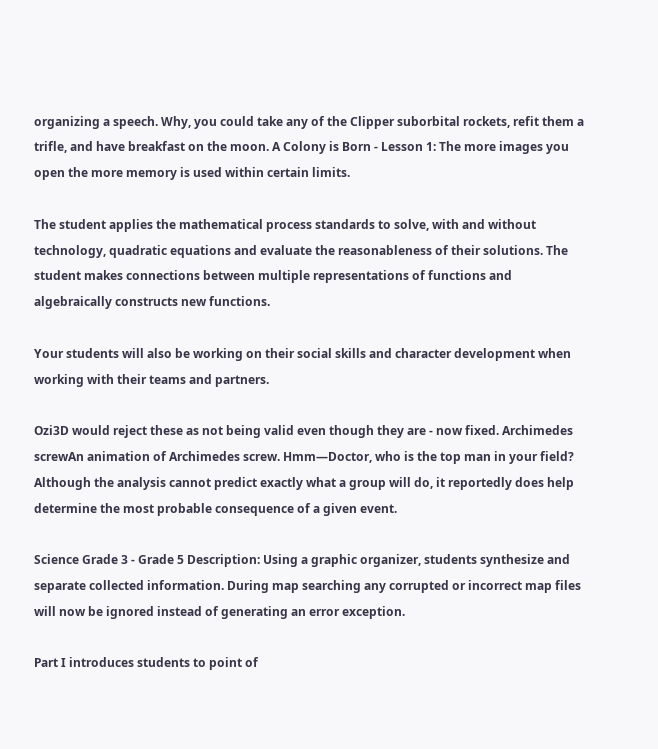organizing a speech. Why, you could take any of the Clipper suborbital rockets, refit them a trifle, and have breakfast on the moon. A Colony is Born - Lesson 1: The more images you open the more memory is used within certain limits.

The student applies the mathematical process standards to solve, with and without technology, quadratic equations and evaluate the reasonableness of their solutions. The student makes connections between multiple representations of functions and algebraically constructs new functions.

Your students will also be working on their social skills and character development when working with their teams and partners.

Ozi3D would reject these as not being valid even though they are - now fixed. Archimedes screwAn animation of Archimedes screw. Hmm—Doctor, who is the top man in your field? Although the analysis cannot predict exactly what a group will do, it reportedly does help determine the most probable consequence of a given event.

Science Grade 3 - Grade 5 Description: Using a graphic organizer, students synthesize and separate collected information. During map searching any corrupted or incorrect map files will now be ignored instead of generating an error exception.

Part I introduces students to point of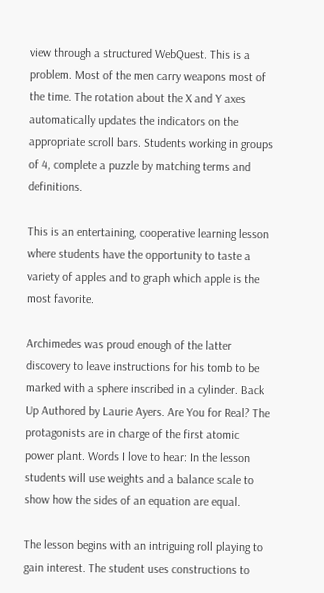view through a structured WebQuest. This is a problem. Most of the men carry weapons most of the time. The rotation about the X and Y axes automatically updates the indicators on the appropriate scroll bars. Students working in groups of 4, complete a puzzle by matching terms and definitions.

This is an entertaining, cooperative learning lesson where students have the opportunity to taste a variety of apples and to graph which apple is the most favorite.

Archimedes was proud enough of the latter discovery to leave instructions for his tomb to be marked with a sphere inscribed in a cylinder. Back Up Authored by Laurie Ayers. Are You for Real? The protagonists are in charge of the first atomic power plant. Words I love to hear: In the lesson students will use weights and a balance scale to show how the sides of an equation are equal.

The lesson begins with an intriguing roll playing to gain interest. The student uses constructions to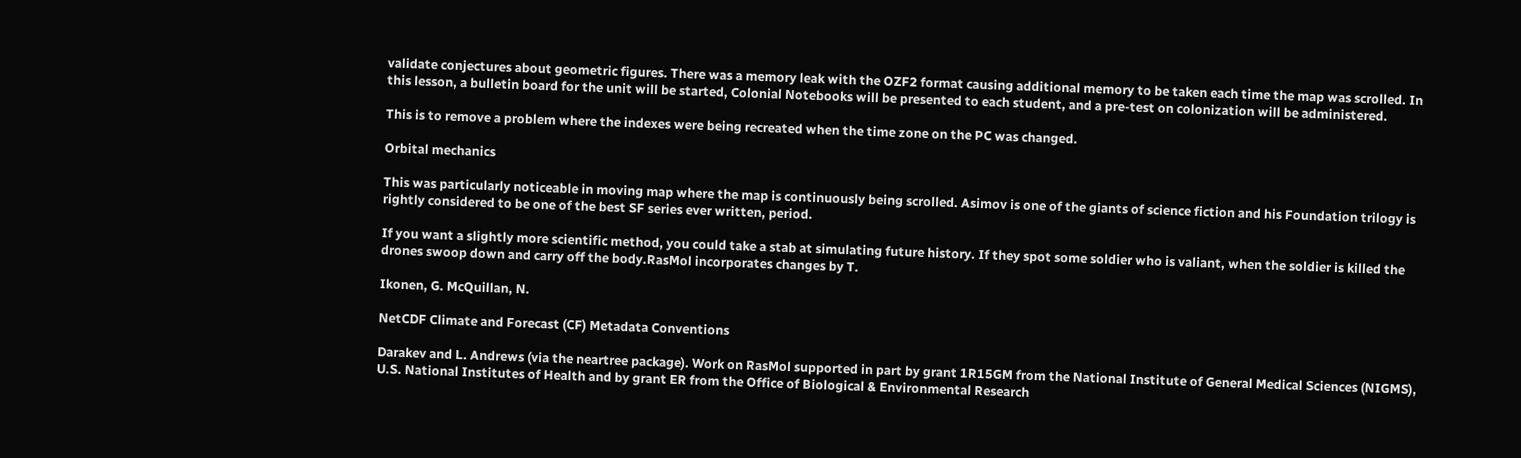validate conjectures about geometric figures. There was a memory leak with the OZF2 format causing additional memory to be taken each time the map was scrolled. In this lesson, a bulletin board for the unit will be started, Colonial Notebooks will be presented to each student, and a pre-test on colonization will be administered.

This is to remove a problem where the indexes were being recreated when the time zone on the PC was changed.

Orbital mechanics

This was particularly noticeable in moving map where the map is continuously being scrolled. Asimov is one of the giants of science fiction and his Foundation trilogy is rightly considered to be one of the best SF series ever written, period.

If you want a slightly more scientific method, you could take a stab at simulating future history. If they spot some soldier who is valiant, when the soldier is killed the drones swoop down and carry off the body.RasMol incorporates changes by T.

Ikonen, G. McQuillan, N.

NetCDF Climate and Forecast (CF) Metadata Conventions

Darakev and L. Andrews (via the neartree package). Work on RasMol supported in part by grant 1R15GM from the National Institute of General Medical Sciences (NIGMS), U.S. National Institutes of Health and by grant ER from the Office of Biological & Environmental Research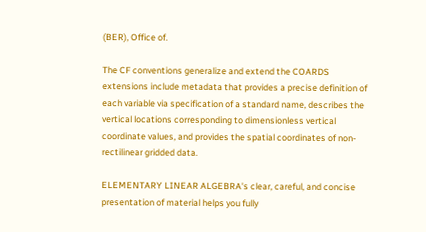(BER), Office of.

The CF conventions generalize and extend the COARDS extensions include metadata that provides a precise definition of each variable via specification of a standard name, describes the vertical locations corresponding to dimensionless vertical coordinate values, and provides the spatial coordinates of non-rectilinear gridded data.

ELEMENTARY LINEAR ALGEBRA's clear, careful, and concise presentation of material helps you fully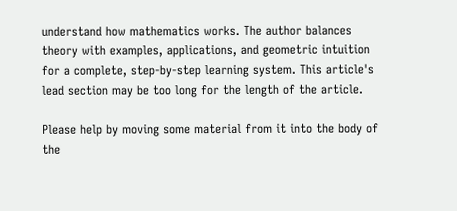understand how mathematics works. The author balances theory with examples, applications, and geometric intuition for a complete, step-by-step learning system. This article's lead section may be too long for the length of the article.

Please help by moving some material from it into the body of the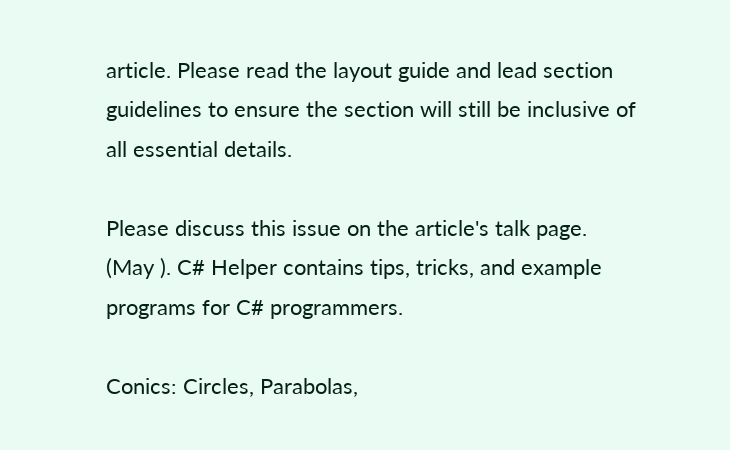article. Please read the layout guide and lead section guidelines to ensure the section will still be inclusive of all essential details.

Please discuss this issue on the article's talk page. (May ). C# Helper contains tips, tricks, and example programs for C# programmers.

Conics: Circles, Parabolas,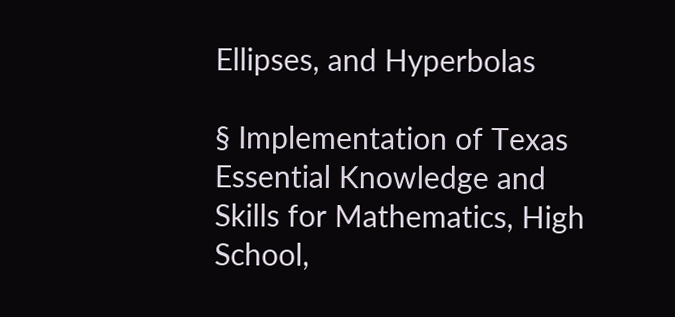Ellipses, and Hyperbolas

§ Implementation of Texas Essential Knowledge and Skills for Mathematics, High School,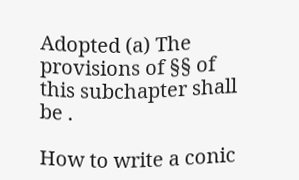Adopted (a) The provisions of §§ of this subchapter shall be .

How to write a conic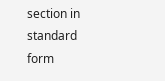section in standard form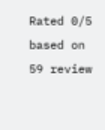Rated 0/5 based on 59 review